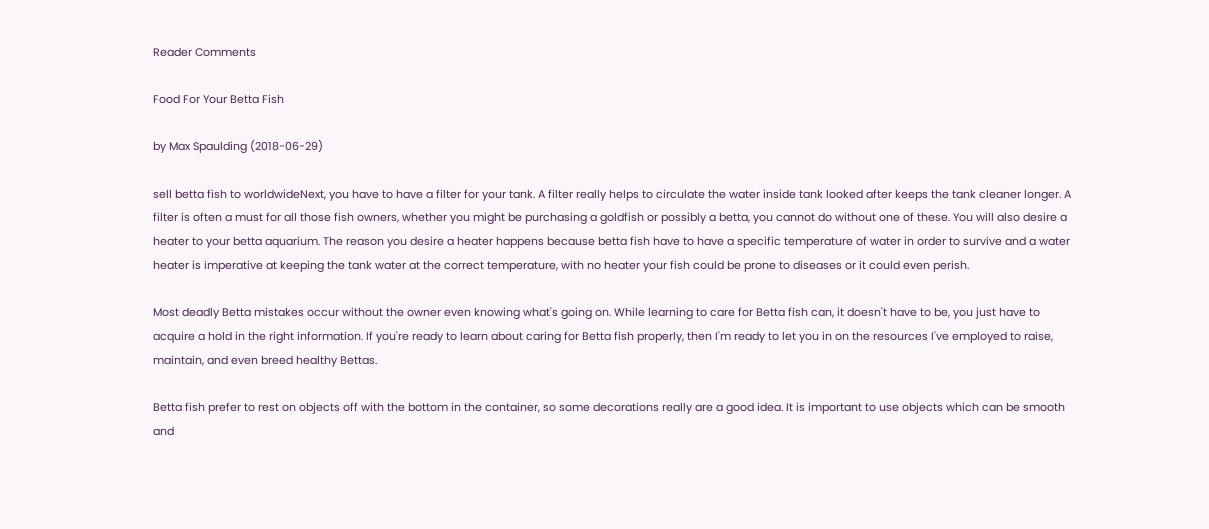Reader Comments

Food For Your Betta Fish

by Max Spaulding (2018-06-29)

sell betta fish to worldwideNext, you have to have a filter for your tank. A filter really helps to circulate the water inside tank looked after keeps the tank cleaner longer. A filter is often a must for all those fish owners, whether you might be purchasing a goldfish or possibly a betta, you cannot do without one of these. You will also desire a heater to your betta aquarium. The reason you desire a heater happens because betta fish have to have a specific temperature of water in order to survive and a water heater is imperative at keeping the tank water at the correct temperature, with no heater your fish could be prone to diseases or it could even perish.

Most deadly Betta mistakes occur without the owner even knowing what's going on. While learning to care for Betta fish can, it doesn't have to be, you just have to acquire a hold in the right information. If you're ready to learn about caring for Betta fish properly, then I'm ready to let you in on the resources I've employed to raise, maintain, and even breed healthy Bettas.

Betta fish prefer to rest on objects off with the bottom in the container, so some decorations really are a good idea. It is important to use objects which can be smooth and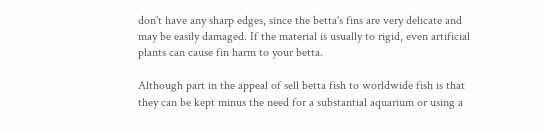don't have any sharp edges, since the betta's fins are very delicate and may be easily damaged. If the material is usually to rigid, even artificial plants can cause fin harm to your betta.

Although part in the appeal of sell betta fish to worldwide fish is that they can be kept minus the need for a substantial aquarium or using a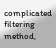complicated filtering method,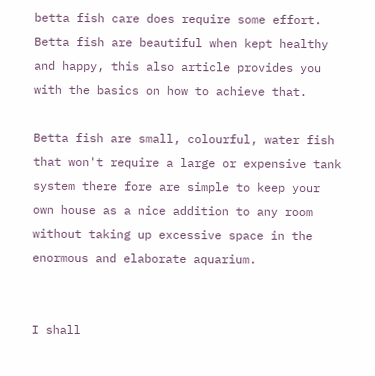betta fish care does require some effort. Betta fish are beautiful when kept healthy and happy, this also article provides you with the basics on how to achieve that.

Betta fish are small, colourful, water fish that won't require a large or expensive tank system there fore are simple to keep your own house as a nice addition to any room without taking up excessive space in the enormous and elaborate aquarium.


I shall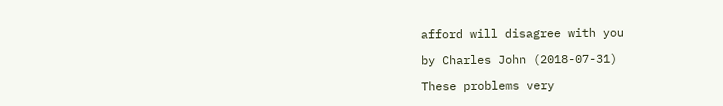afford will disagree with you

by Charles John (2018-07-31)

These problems very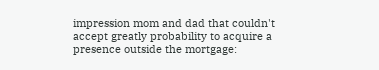impression mom and dad that couldn't accept greatly probability to acquire a presence outside the mortgage: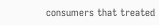consumers that treated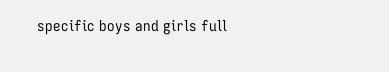specific boys and girls full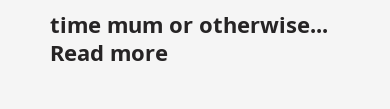time mum or otherwise... Read more